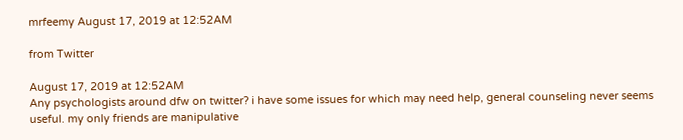mrfeemy August 17, 2019 at 12:52AM

from Twitter

August 17, 2019 at 12:52AM
Any psychologists around dfw on twitter? i have some issues for which may need help, general counseling never seems useful. my only friends are manipulative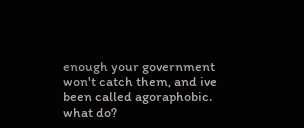enough your government won't catch them, and ive been called agoraphobic. what do?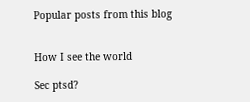Popular posts from this blog


How I see the world

Sec ptsd?